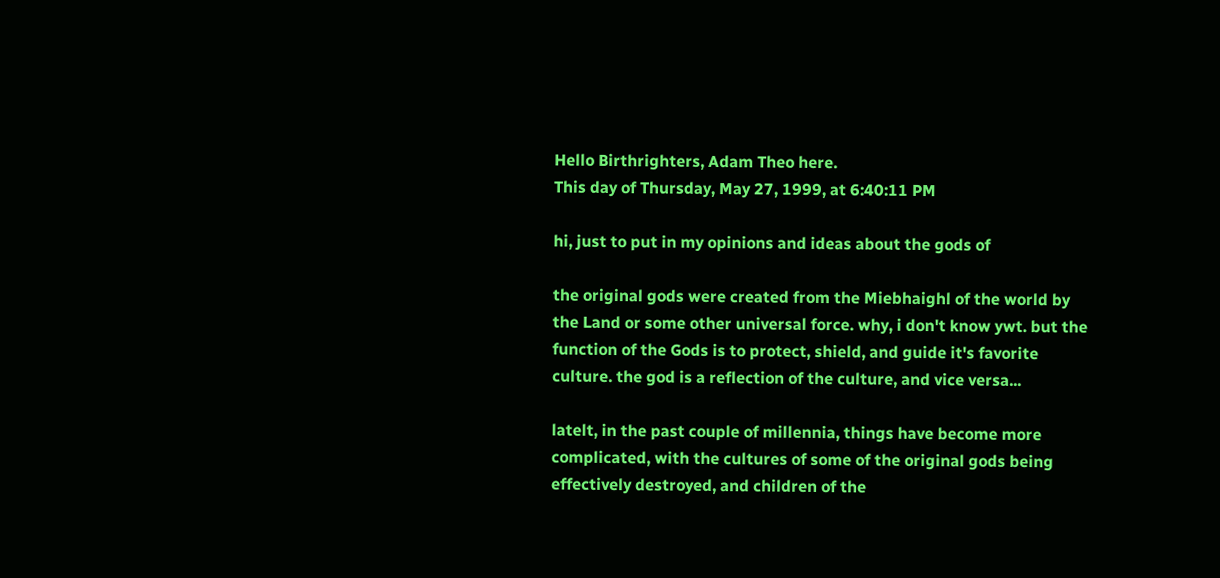Hello Birthrighters, Adam Theo here.
This day of Thursday, May 27, 1999, at 6:40:11 PM

hi, just to put in my opinions and ideas about the gods of

the original gods were created from the Miebhaighl of the world by
the Land or some other universal force. why, i don't know ywt. but the
function of the Gods is to protect, shield, and guide it's favorite
culture. the god is a reflection of the culture, and vice versa...

latelt, in the past couple of millennia, things have become more
complicated, with the cultures of some of the original gods being
effectively destroyed, and children of the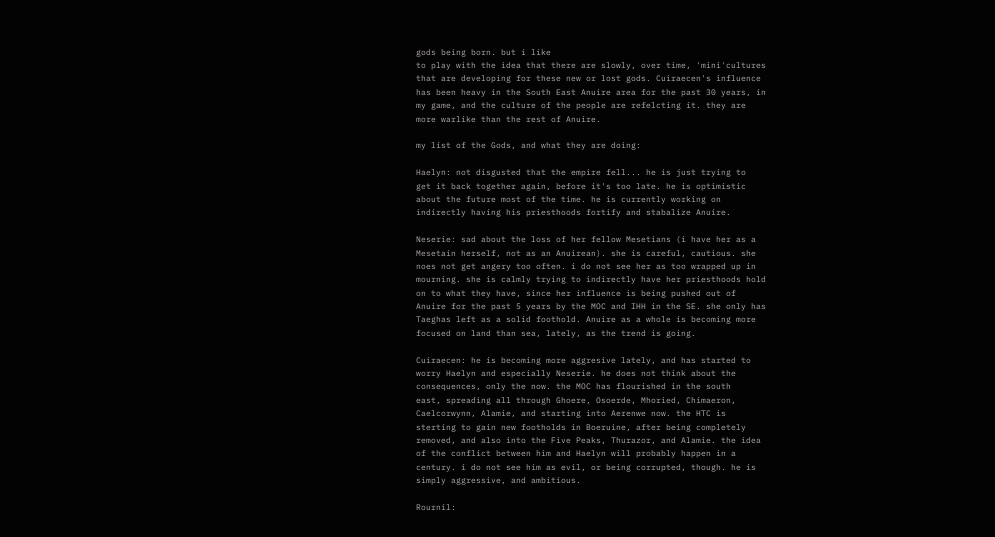gods being born. but i like
to play with the idea that there are slowly, over time, 'mini'cultures
that are developing for these new or lost gods. Cuiraecen's influence
has been heavy in the South East Anuire area for the past 30 years, in
my game, and the culture of the people are refelcting it. they are
more warlike than the rest of Anuire.

my list of the Gods, and what they are doing:

Haelyn: not disgusted that the empire fell... he is just trying to
get it back together again, before it's too late. he is optimistic
about the future most of the time. he is currently working on
indirectly having his priesthoods fortify and stabalize Anuire.

Neserie: sad about the loss of her fellow Mesetians (i have her as a
Mesetain herself, not as an Anuirean). she is careful, cautious. she
noes not get angery too often. i do not see her as too wrapped up in
mourning. she is calmly trying to indirectly have her priesthoods hold
on to what they have, since her influence is being pushed out of
Anuire for the past 5 years by the MOC and IHH in the SE. she only has
Taeghas left as a solid foothold. Anuire as a whole is becoming more
focused on land than sea, lately, as the trend is going.

Cuiraecen: he is becoming more aggresive lately, and has started to
worry Haelyn and especially Neserie. he does not think about the
consequences, only the now. the MOC has flourished in the south
east, spreading all through Ghoere, Osoerde, Mhoried, Chimaeron,
Caelcorwynn, Alamie, and starting into Aerenwe now. the HTC is
sterting to gain new footholds in Boeruine, after being completely
removed, and also into the Five Peaks, Thurazor, and Alamie. the idea
of the conflict between him and Haelyn will probably happen in a
century. i do not see him as evil, or being corrupted, though. he is
simply aggressive, and ambitious.

Rournil: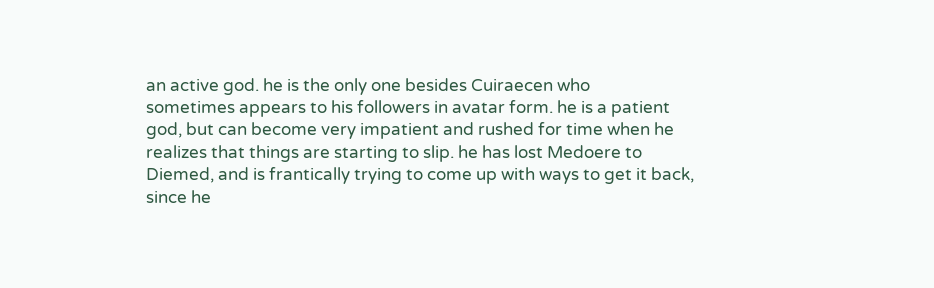an active god. he is the only one besides Cuiraecen who
sometimes appears to his followers in avatar form. he is a patient
god, but can become very impatient and rushed for time when he
realizes that things are starting to slip. he has lost Medoere to
Diemed, and is frantically trying to come up with ways to get it back,
since he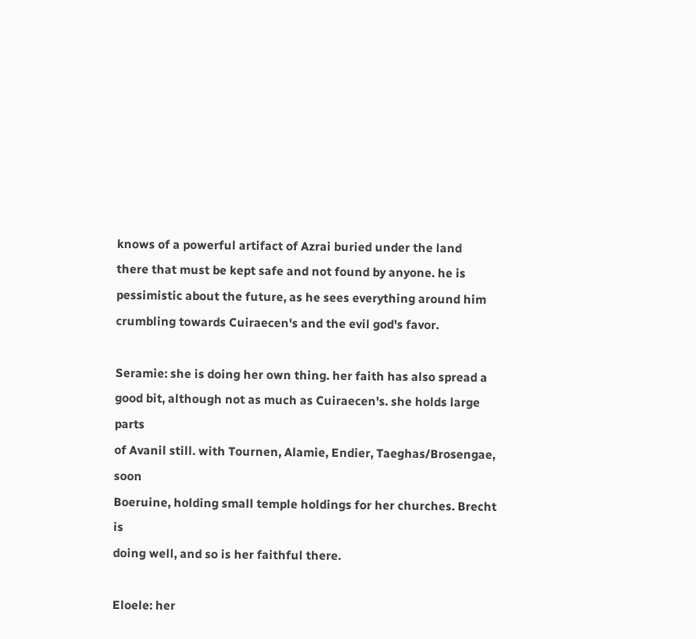knows of a powerful artifact of Azrai buried under the land
there that must be kept safe and not found by anyone. he is
pessimistic about the future, as he sees everything around him
crumbling towards Cuiraecen's and the evil god's favor.

Seramie: she is doing her own thing. her faith has also spread a
good bit, although not as much as Cuiraecen's. she holds large parts
of Avanil still. with Tournen, Alamie, Endier, Taeghas/Brosengae, soon
Boeruine, holding small temple holdings for her churches. Brecht is
doing well, and so is her faithful there.

Eloele: her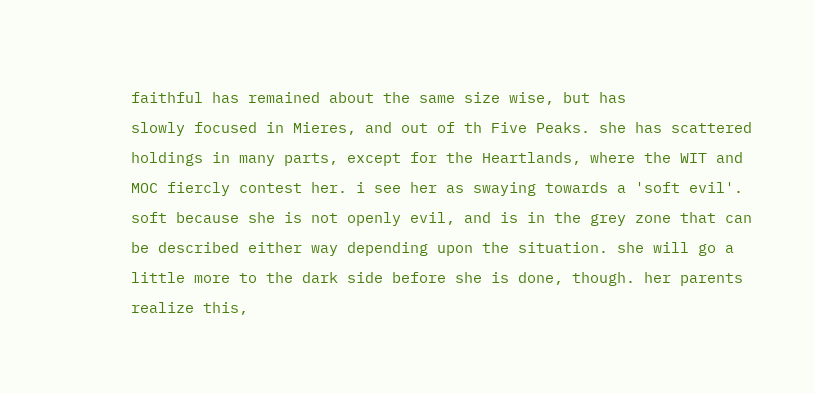faithful has remained about the same size wise, but has
slowly focused in Mieres, and out of th Five Peaks. she has scattered
holdings in many parts, except for the Heartlands, where the WIT and
MOC fiercly contest her. i see her as swaying towards a 'soft evil'.
soft because she is not openly evil, and is in the grey zone that can
be described either way depending upon the situation. she will go a
little more to the dark side before she is done, though. her parents
realize this,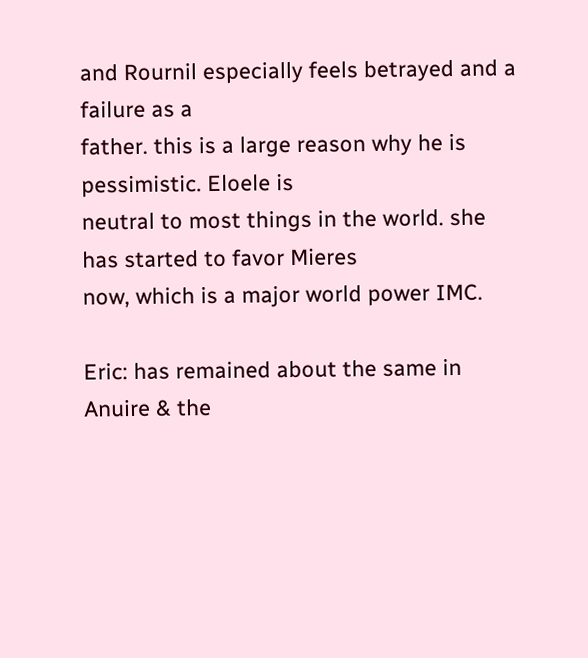and Rournil especially feels betrayed and a failure as a
father. this is a large reason why he is pessimistic. Eloele is
neutral to most things in the world. she has started to favor Mieres
now, which is a major world power IMC.

Eric: has remained about the same in Anuire & the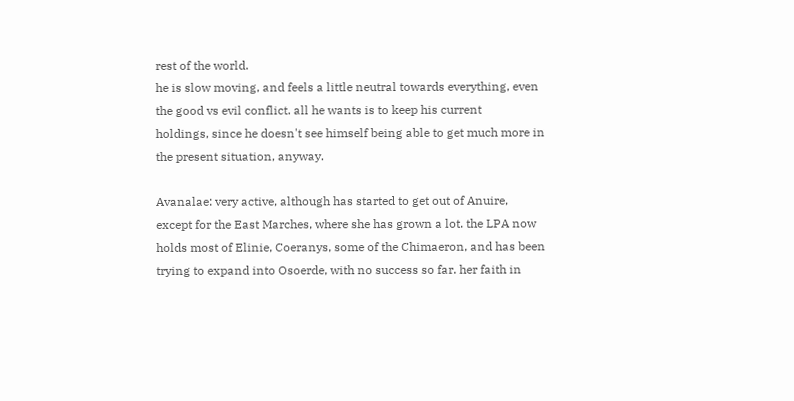rest of the world.
he is slow moving, and feels a little neutral towards everything, even
the good vs evil conflict. all he wants is to keep his current
holdings, since he doesn't see himself being able to get much more in
the present situation, anyway.

Avanalae: very active, although has started to get out of Anuire,
except for the East Marches, where she has grown a lot. the LPA now
holds most of Elinie, Coeranys, some of the Chimaeron, and has been
trying to expand into Osoerde, with no success so far. her faith in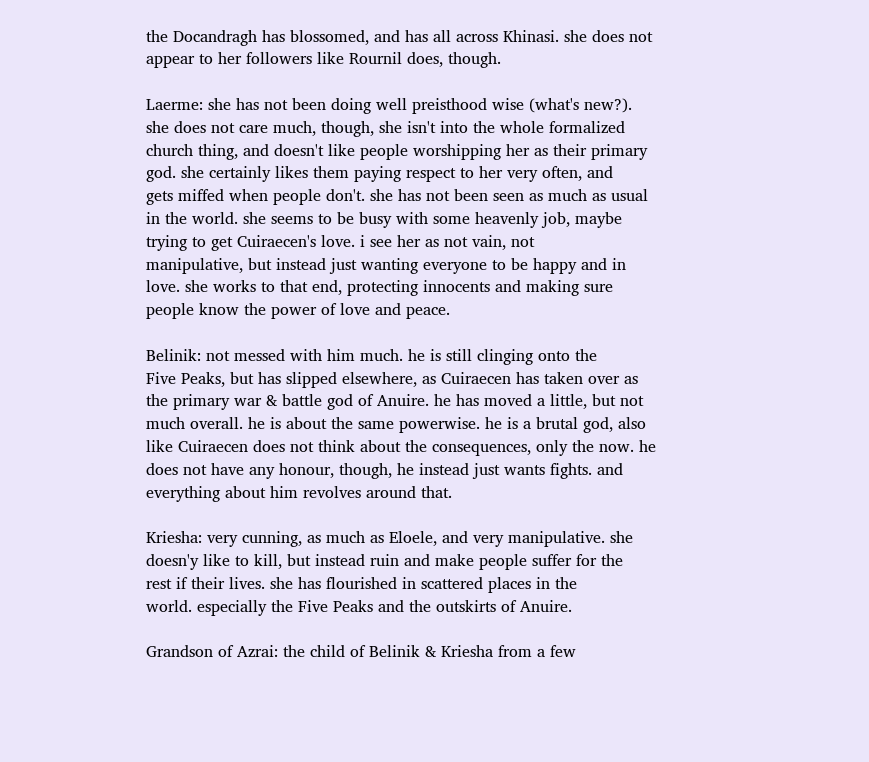the Docandragh has blossomed, and has all across Khinasi. she does not
appear to her followers like Rournil does, though.

Laerme: she has not been doing well preisthood wise (what's new?).
she does not care much, though, she isn't into the whole formalized
church thing, and doesn't like people worshipping her as their primary
god. she certainly likes them paying respect to her very often, and
gets miffed when people don't. she has not been seen as much as usual
in the world. she seems to be busy with some heavenly job, maybe
trying to get Cuiraecen's love. i see her as not vain, not
manipulative, but instead just wanting everyone to be happy and in
love. she works to that end, protecting innocents and making sure
people know the power of love and peace.

Belinik: not messed with him much. he is still clinging onto the
Five Peaks, but has slipped elsewhere, as Cuiraecen has taken over as
the primary war & battle god of Anuire. he has moved a little, but not
much overall. he is about the same powerwise. he is a brutal god, also
like Cuiraecen does not think about the consequences, only the now. he
does not have any honour, though, he instead just wants fights. and
everything about him revolves around that.

Kriesha: very cunning, as much as Eloele, and very manipulative. she
doesn'y like to kill, but instead ruin and make people suffer for the
rest if their lives. she has flourished in scattered places in the
world. especially the Five Peaks and the outskirts of Anuire.

Grandson of Azrai: the child of Belinik & Kriesha from a few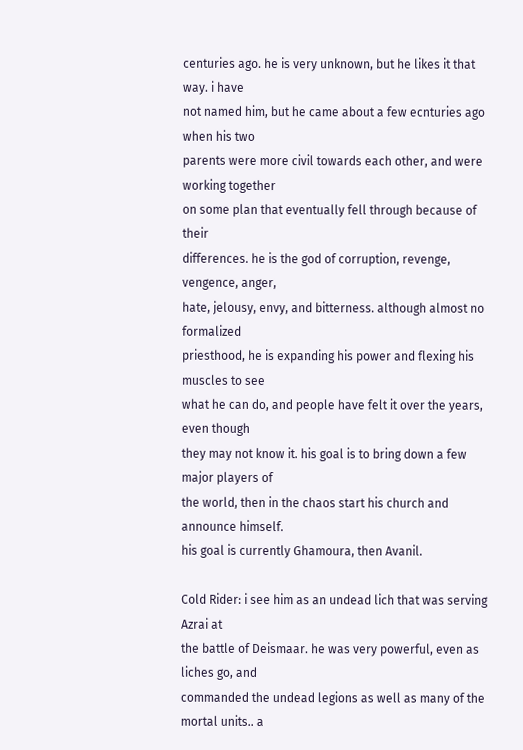centuries ago. he is very unknown, but he likes it that way. i have
not named him, but he came about a few ecnturies ago when his two
parents were more civil towards each other, and were working together
on some plan that eventually fell through because of their
differences. he is the god of corruption, revenge, vengence, anger,
hate, jelousy, envy, and bitterness. although almost no formalized
priesthood, he is expanding his power and flexing his muscles to see
what he can do, and people have felt it over the years, even though
they may not know it. his goal is to bring down a few major players of
the world, then in the chaos start his church and announce himself.
his goal is currently Ghamoura, then Avanil.

Cold Rider: i see him as an undead lich that was serving Azrai at
the battle of Deismaar. he was very powerful, even as liches go, and
commanded the undead legions as well as many of the mortal units.. a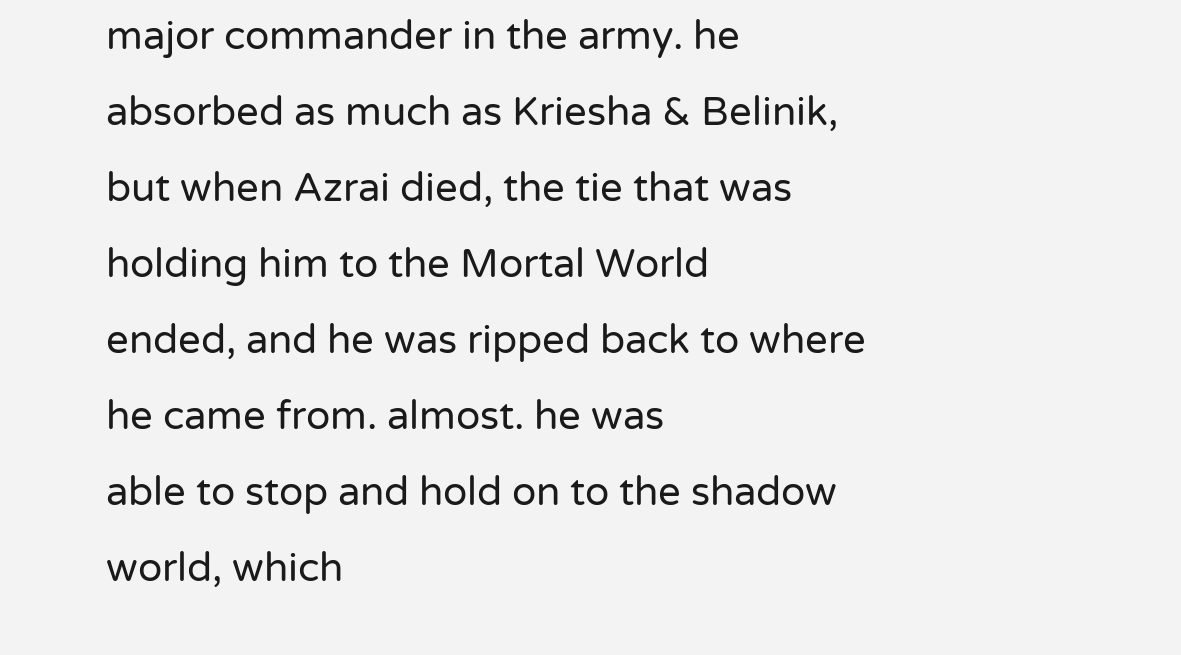major commander in the army. he absorbed as much as Kriesha & Belinik,
but when Azrai died, the tie that was holding him to the Mortal World
ended, and he was ripped back to where he came from. almost. he was
able to stop and hold on to the shadow world, which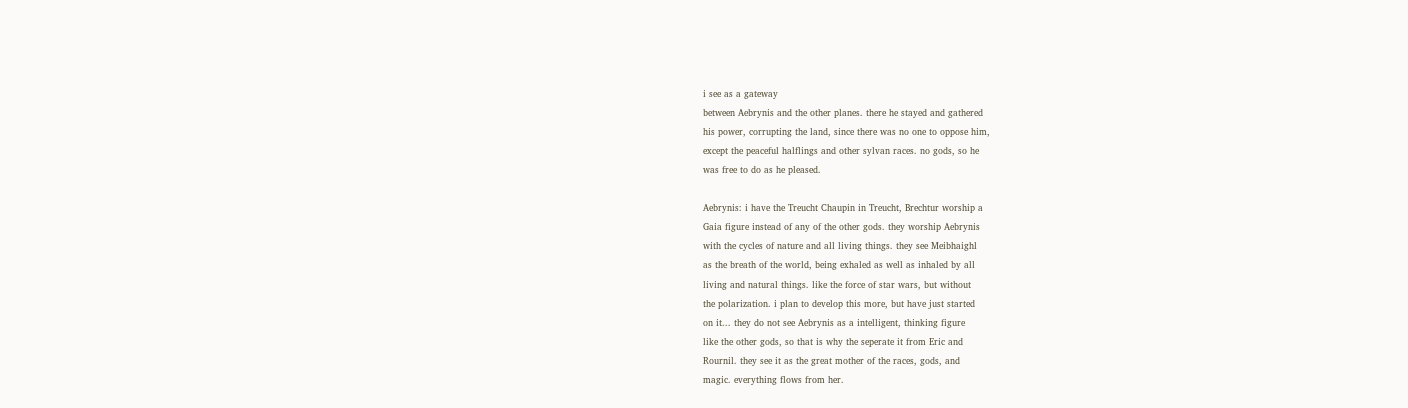i see as a gateway
between Aebrynis and the other planes. there he stayed and gathered
his power, corrupting the land, since there was no one to oppose him,
except the peaceful halflings and other sylvan races. no gods, so he
was free to do as he pleased.

Aebrynis: i have the Treucht Chaupin in Treucht, Brechtur worship a
Gaia figure instead of any of the other gods. they worship Aebrynis
with the cycles of nature and all living things. they see Meibhaighl
as the breath of the world, being exhaled as well as inhaled by all
living and natural things. like the force of star wars, but without
the polarization. i plan to develop this more, but have just started
on it... they do not see Aebrynis as a intelligent, thinking figure
like the other gods, so that is why the seperate it from Eric and
Rournil. they see it as the great mother of the races, gods, and
magic. everything flows from her.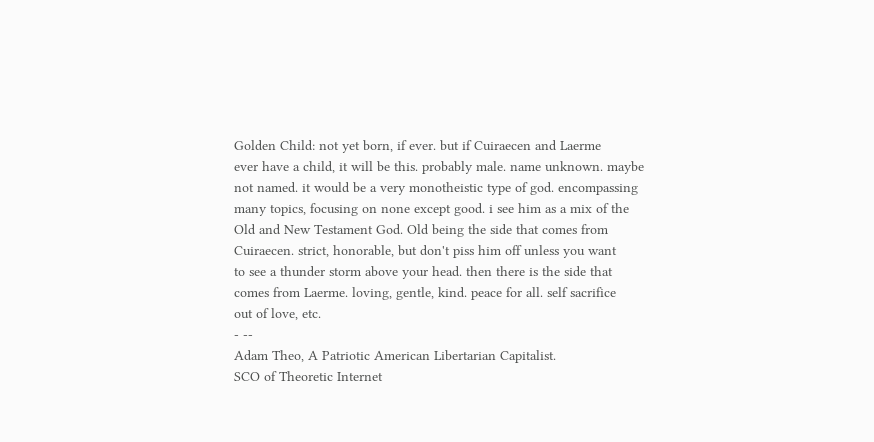Golden Child: not yet born, if ever. but if Cuiraecen and Laerme
ever have a child, it will be this. probably male. name unknown. maybe
not named. it would be a very monotheistic type of god. encompassing
many topics, focusing on none except good. i see him as a mix of the
Old and New Testament God. Old being the side that comes from
Cuiraecen. strict, honorable, but don't piss him off unless you want
to see a thunder storm above your head. then there is the side that
comes from Laerme. loving, gentle, kind. peace for all. self sacrifice
out of love, etc.
- --
Adam Theo, A Patriotic American Libertarian Capitalist.
SCO of Theoretic Internet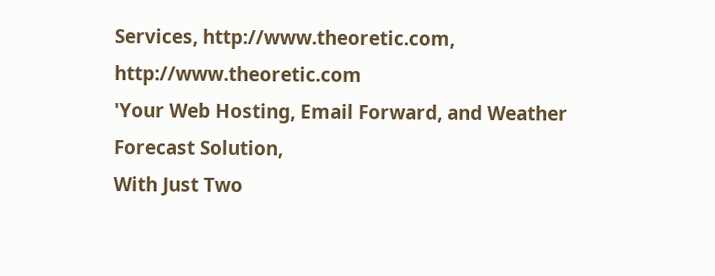Services, http://www.theoretic.com, http://www.theoretic.com
'Your Web Hosting, Email Forward, and Weather Forecast Solution,
With Just Two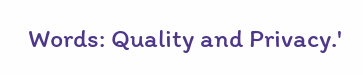Words: Quality and Privacy.'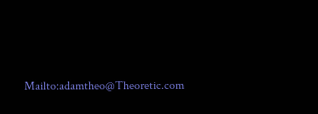Mailto:adamtheo@Theoretic.com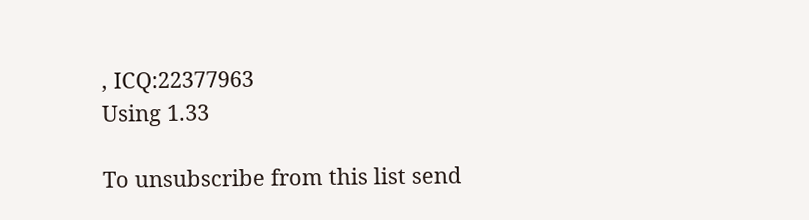, ICQ:22377963
Using 1.33

To unsubscribe from this list send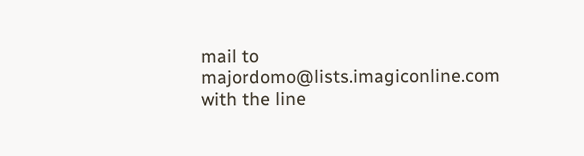mail to majordomo@lists.imagiconline.com
with the line